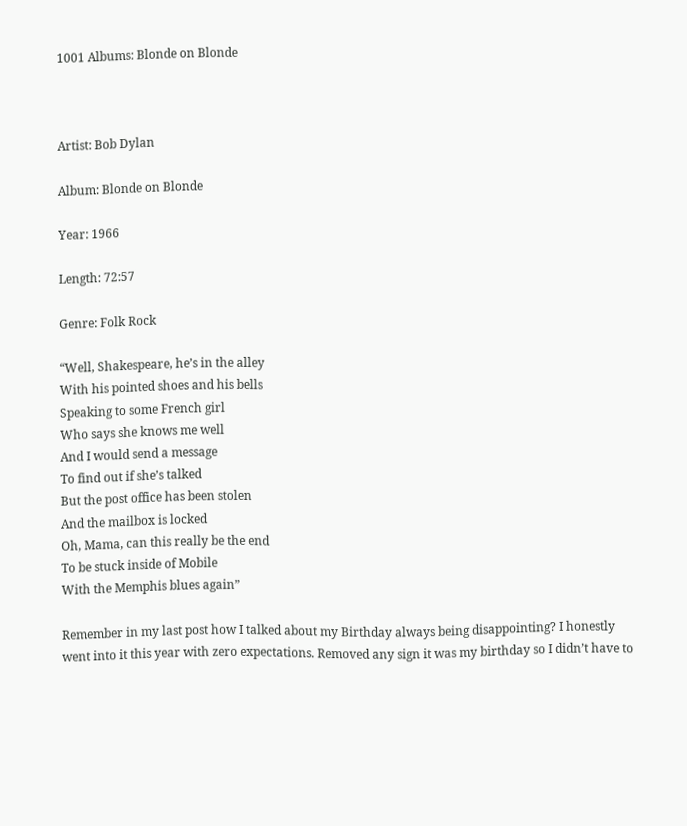1001 Albums: Blonde on Blonde



Artist: Bob Dylan

Album: Blonde on Blonde

Year: 1966

Length: 72:57

Genre: Folk Rock

“Well, Shakespeare, he’s in the alley
With his pointed shoes and his bells
Speaking to some French girl
Who says she knows me well
And I would send a message
To find out if she’s talked
But the post office has been stolen
And the mailbox is locked
Oh, Mama, can this really be the end
To be stuck inside of Mobile
With the Memphis blues again”

Remember in my last post how I talked about my Birthday always being disappointing? I honestly went into it this year with zero expectations. Removed any sign it was my birthday so I didn’t have to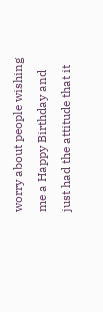worry about people wishing me a Happy Birthday and just had the attitude that it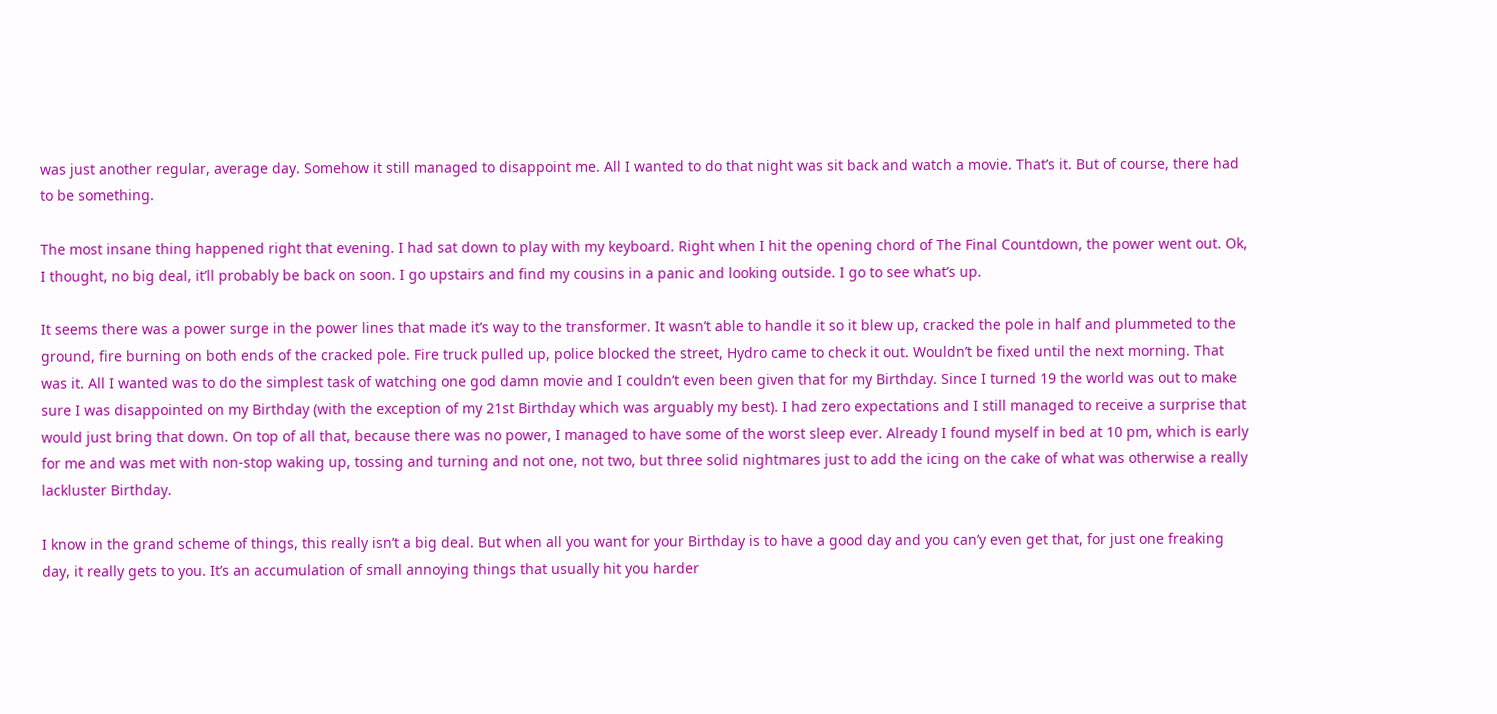was just another regular, average day. Somehow it still managed to disappoint me. All I wanted to do that night was sit back and watch a movie. That’s it. But of course, there had to be something.

The most insane thing happened right that evening. I had sat down to play with my keyboard. Right when I hit the opening chord of The Final Countdown, the power went out. Ok, I thought, no big deal, it’ll probably be back on soon. I go upstairs and find my cousins in a panic and looking outside. I go to see what’s up.

It seems there was a power surge in the power lines that made it’s way to the transformer. It wasn’t able to handle it so it blew up, cracked the pole in half and plummeted to the ground, fire burning on both ends of the cracked pole. Fire truck pulled up, police blocked the street, Hydro came to check it out. Wouldn’t be fixed until the next morning. That was it. All I wanted was to do the simplest task of watching one god damn movie and I couldn’t even been given that for my Birthday. Since I turned 19 the world was out to make sure I was disappointed on my Birthday (with the exception of my 21st Birthday which was arguably my best). I had zero expectations and I still managed to receive a surprise that would just bring that down. On top of all that, because there was no power, I managed to have some of the worst sleep ever. Already I found myself in bed at 10 pm, which is early for me and was met with non-stop waking up, tossing and turning and not one, not two, but three solid nightmares just to add the icing on the cake of what was otherwise a really lackluster Birthday.

I know in the grand scheme of things, this really isn’t a big deal. But when all you want for your Birthday is to have a good day and you can’y even get that, for just one freaking day, it really gets to you. It’s an accumulation of small annoying things that usually hit you harder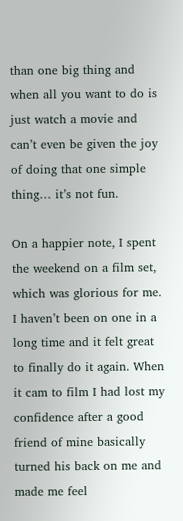than one big thing and when all you want to do is just watch a movie and can’t even be given the joy of doing that one simple thing… it’s not fun.

On a happier note, I spent the weekend on a film set, which was glorious for me. I haven’t been on one in a long time and it felt great to finally do it again. When it cam to film I had lost my confidence after a good friend of mine basically turned his back on me and made me feel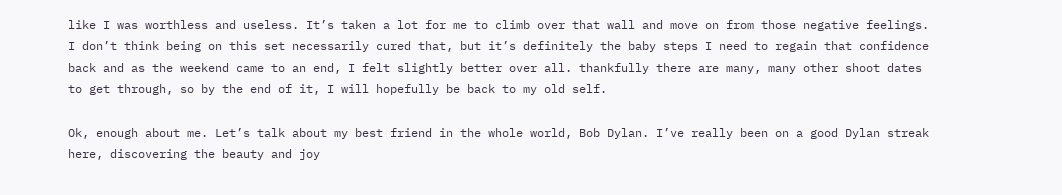like I was worthless and useless. It’s taken a lot for me to climb over that wall and move on from those negative feelings. I don’t think being on this set necessarily cured that, but it’s definitely the baby steps I need to regain that confidence back and as the weekend came to an end, I felt slightly better over all. thankfully there are many, many other shoot dates to get through, so by the end of it, I will hopefully be back to my old self.

Ok, enough about me. Let’s talk about my best friend in the whole world, Bob Dylan. I’ve really been on a good Dylan streak here, discovering the beauty and joy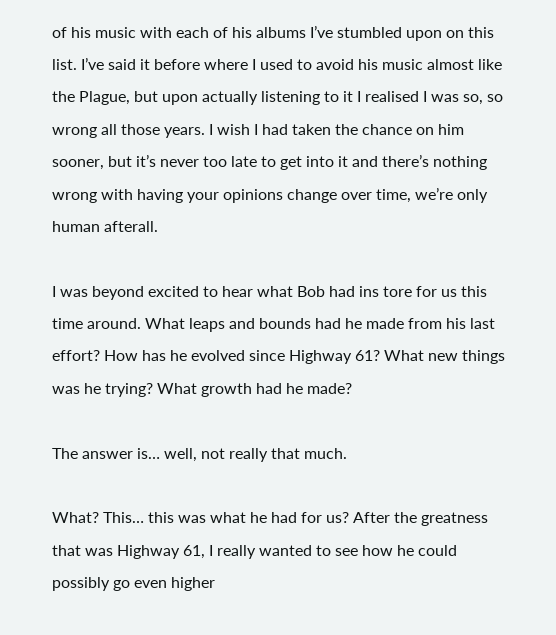of his music with each of his albums I’ve stumbled upon on this list. I’ve said it before where I used to avoid his music almost like the Plague, but upon actually listening to it I realised I was so, so wrong all those years. I wish I had taken the chance on him sooner, but it’s never too late to get into it and there’s nothing wrong with having your opinions change over time, we’re only human afterall.

I was beyond excited to hear what Bob had ins tore for us this time around. What leaps and bounds had he made from his last effort? How has he evolved since Highway 61? What new things was he trying? What growth had he made?

The answer is… well, not really that much.

What? This… this was what he had for us? After the greatness that was Highway 61, I really wanted to see how he could possibly go even higher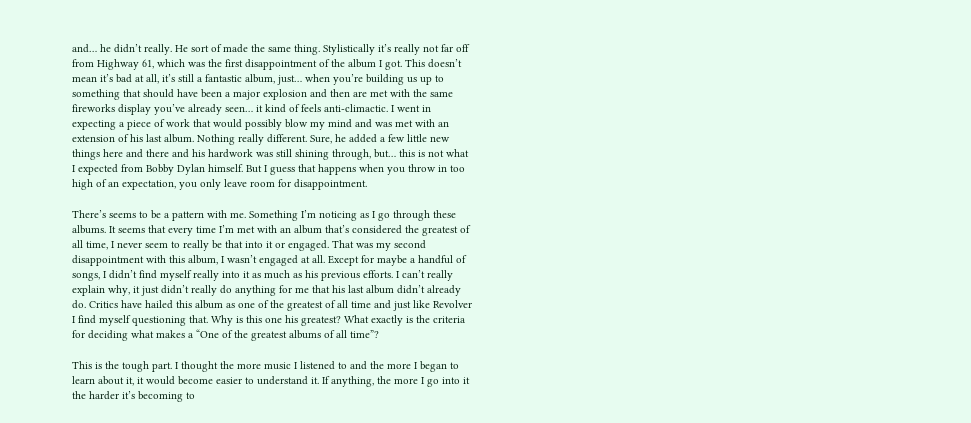and… he didn’t really. He sort of made the same thing. Stylistically it’s really not far off from Highway 61, which was the first disappointment of the album I got. This doesn’t mean it’s bad at all, it’s still a fantastic album, just… when you’re building us up to something that should have been a major explosion and then are met with the same fireworks display you’ve already seen… it kind of feels anti-climactic. I went in expecting a piece of work that would possibly blow my mind and was met with an extension of his last album. Nothing really different. Sure, he added a few little new things here and there and his hardwork was still shining through, but… this is not what I expected from Bobby Dylan himself. But I guess that happens when you throw in too high of an expectation, you only leave room for disappointment.

There’s seems to be a pattern with me. Something I’m noticing as I go through these albums. It seems that every time I’m met with an album that’s considered the greatest of all time, I never seem to really be that into it or engaged. That was my second disappointment with this album, I wasn’t engaged at all. Except for maybe a handful of songs, I didn’t find myself really into it as much as his previous efforts. I can’t really explain why, it just didn’t really do anything for me that his last album didn’t already do. Critics have hailed this album as one of the greatest of all time and just like Revolver I find myself questioning that. Why is this one his greatest? What exactly is the criteria for deciding what makes a “One of the greatest albums of all time”?

This is the tough part. I thought the more music I listened to and the more I began to learn about it, it would become easier to understand it. If anything, the more I go into it the harder it’s becoming to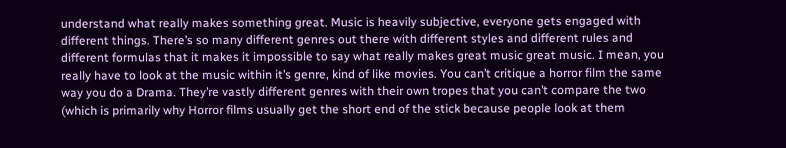understand what really makes something great. Music is heavily subjective, everyone gets engaged with different things. There’s so many different genres out there with different styles and different rules and different formulas that it makes it impossible to say what really makes great music great music. I mean, you really have to look at the music within it’s genre, kind of like movies. You can’t critique a horror film the same way you do a Drama. They’re vastly different genres with their own tropes that you can’t compare the two (which is primarily why Horror films usually get the short end of the stick because people look at them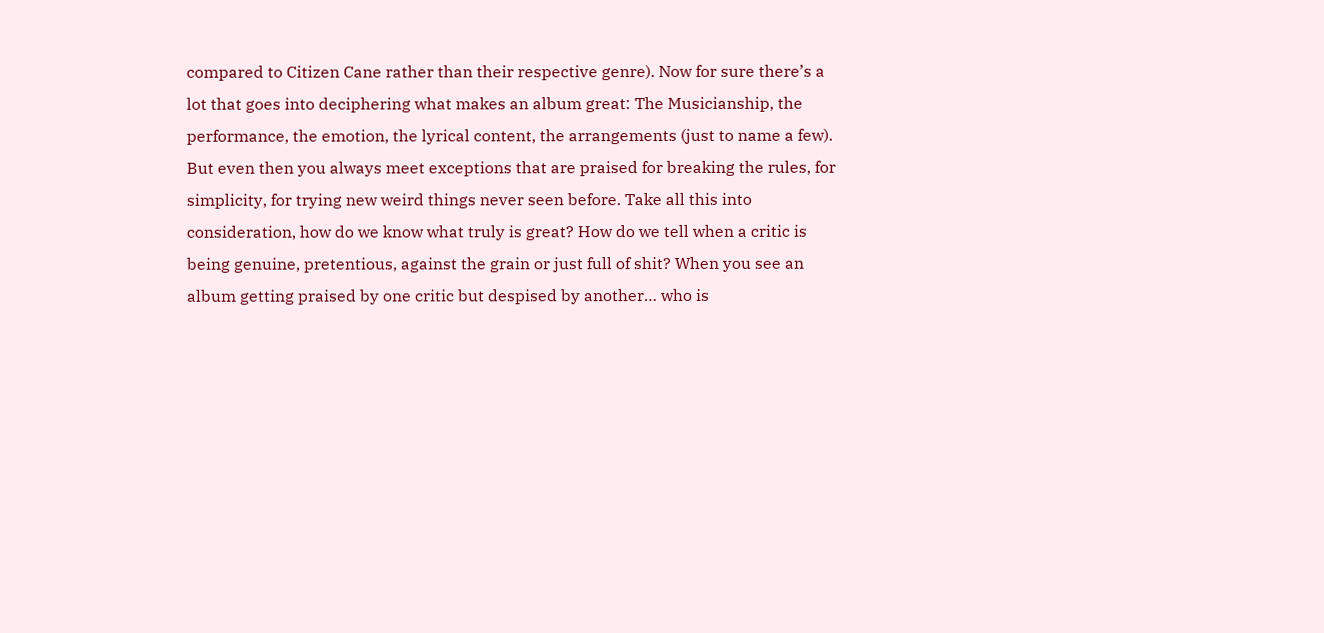compared to Citizen Cane rather than their respective genre). Now for sure there’s a lot that goes into deciphering what makes an album great: The Musicianship, the performance, the emotion, the lyrical content, the arrangements (just to name a few). But even then you always meet exceptions that are praised for breaking the rules, for simplicity, for trying new weird things never seen before. Take all this into consideration, how do we know what truly is great? How do we tell when a critic is being genuine, pretentious, against the grain or just full of shit? When you see an album getting praised by one critic but despised by another… who is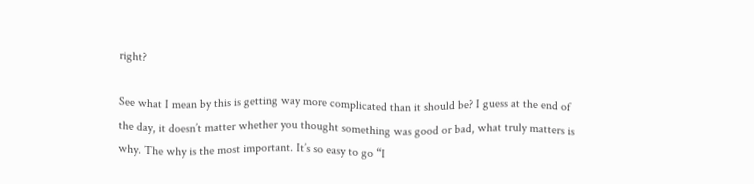right?

See what I mean by this is getting way more complicated than it should be? I guess at the end of the day, it doesn’t matter whether you thought something was good or bad, what truly matters is why. The why is the most important. It’s so easy to go “I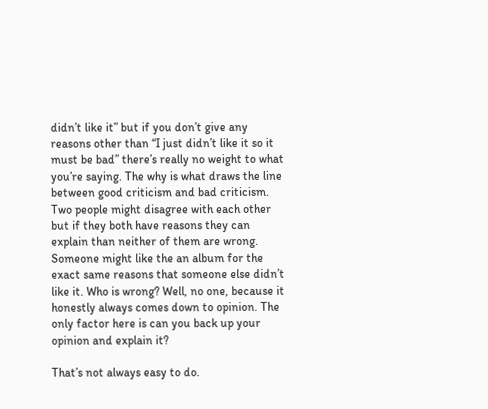didn’t like it” but if you don’t give any reasons other than “I just didn’t like it so it must be bad” there’s really no weight to what you’re saying. The why is what draws the line between good criticism and bad criticism. Two people might disagree with each other but if they both have reasons they can explain than neither of them are wrong. Someone might like the an album for the exact same reasons that someone else didn’t like it. Who is wrong? Well, no one, because it honestly always comes down to opinion. The only factor here is can you back up your opinion and explain it?

That’s not always easy to do.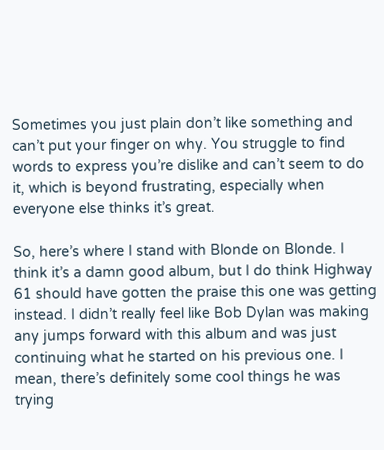Sometimes you just plain don’t like something and can’t put your finger on why. You struggle to find words to express you’re dislike and can’t seem to do it, which is beyond frustrating, especially when everyone else thinks it’s great.

So, here’s where I stand with Blonde on Blonde. I think it’s a damn good album, but I do think Highway 61 should have gotten the praise this one was getting instead. I didn’t really feel like Bob Dylan was making any jumps forward with this album and was just continuing what he started on his previous one. I mean, there’s definitely some cool things he was trying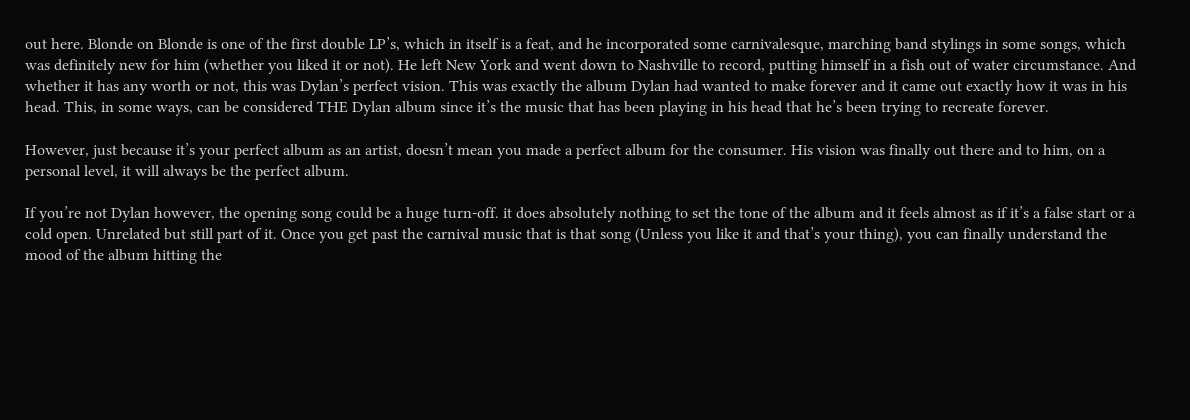out here. Blonde on Blonde is one of the first double LP’s, which in itself is a feat, and he incorporated some carnivalesque, marching band stylings in some songs, which was definitely new for him (whether you liked it or not). He left New York and went down to Nashville to record, putting himself in a fish out of water circumstance. And whether it has any worth or not, this was Dylan’s perfect vision. This was exactly the album Dylan had wanted to make forever and it came out exactly how it was in his head. This, in some ways, can be considered THE Dylan album since it’s the music that has been playing in his head that he’s been trying to recreate forever.

However, just because it’s your perfect album as an artist, doesn’t mean you made a perfect album for the consumer. His vision was finally out there and to him, on a personal level, it will always be the perfect album.

If you’re not Dylan however, the opening song could be a huge turn-off. it does absolutely nothing to set the tone of the album and it feels almost as if it’s a false start or a cold open. Unrelated but still part of it. Once you get past the carnival music that is that song (Unless you like it and that’s your thing), you can finally understand the mood of the album hitting the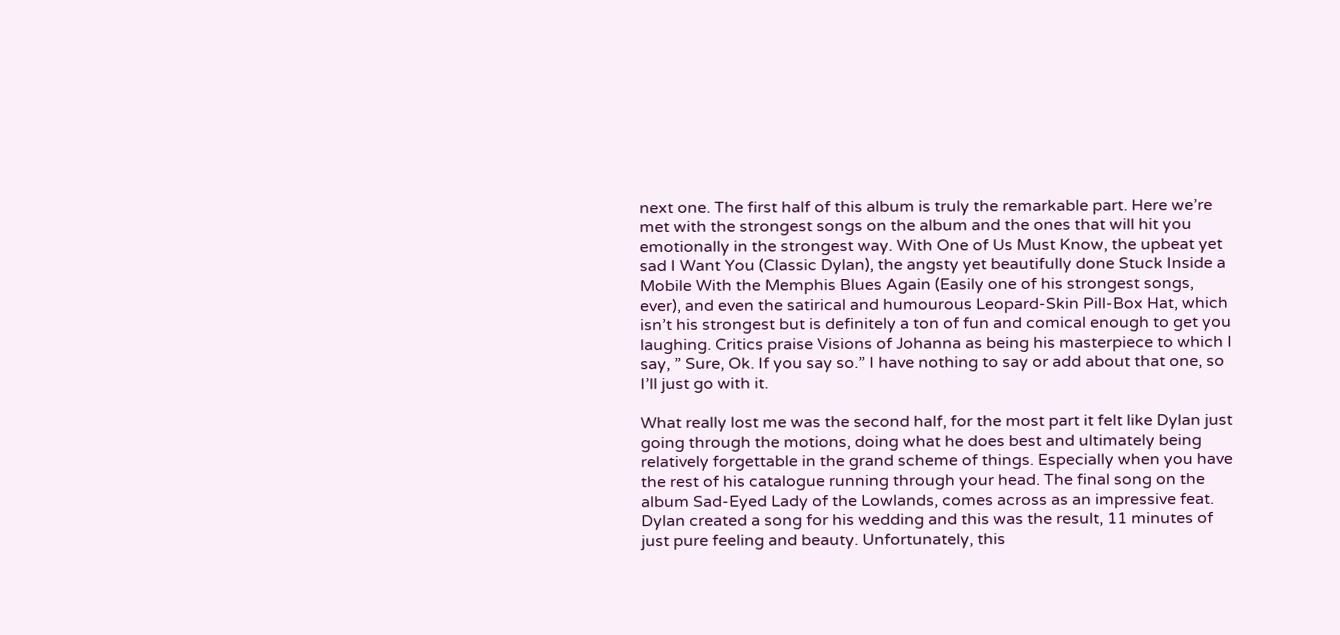next one. The first half of this album is truly the remarkable part. Here we’re met with the strongest songs on the album and the ones that will hit you emotionally in the strongest way. With One of Us Must Know, the upbeat yet sad I Want You (Classic Dylan), the angsty yet beautifully done Stuck Inside a Mobile With the Memphis Blues Again (Easily one of his strongest songs, ever), and even the satirical and humourous Leopard-Skin Pill-Box Hat, which isn’t his strongest but is definitely a ton of fun and comical enough to get you laughing. Critics praise Visions of Johanna as being his masterpiece to which I say, ” Sure, Ok. If you say so.” I have nothing to say or add about that one, so I’ll just go with it.

What really lost me was the second half, for the most part it felt like Dylan just going through the motions, doing what he does best and ultimately being relatively forgettable in the grand scheme of things. Especially when you have the rest of his catalogue running through your head. The final song on the album Sad-Eyed Lady of the Lowlands, comes across as an impressive feat. Dylan created a song for his wedding and this was the result, 11 minutes of just pure feeling and beauty. Unfortunately, this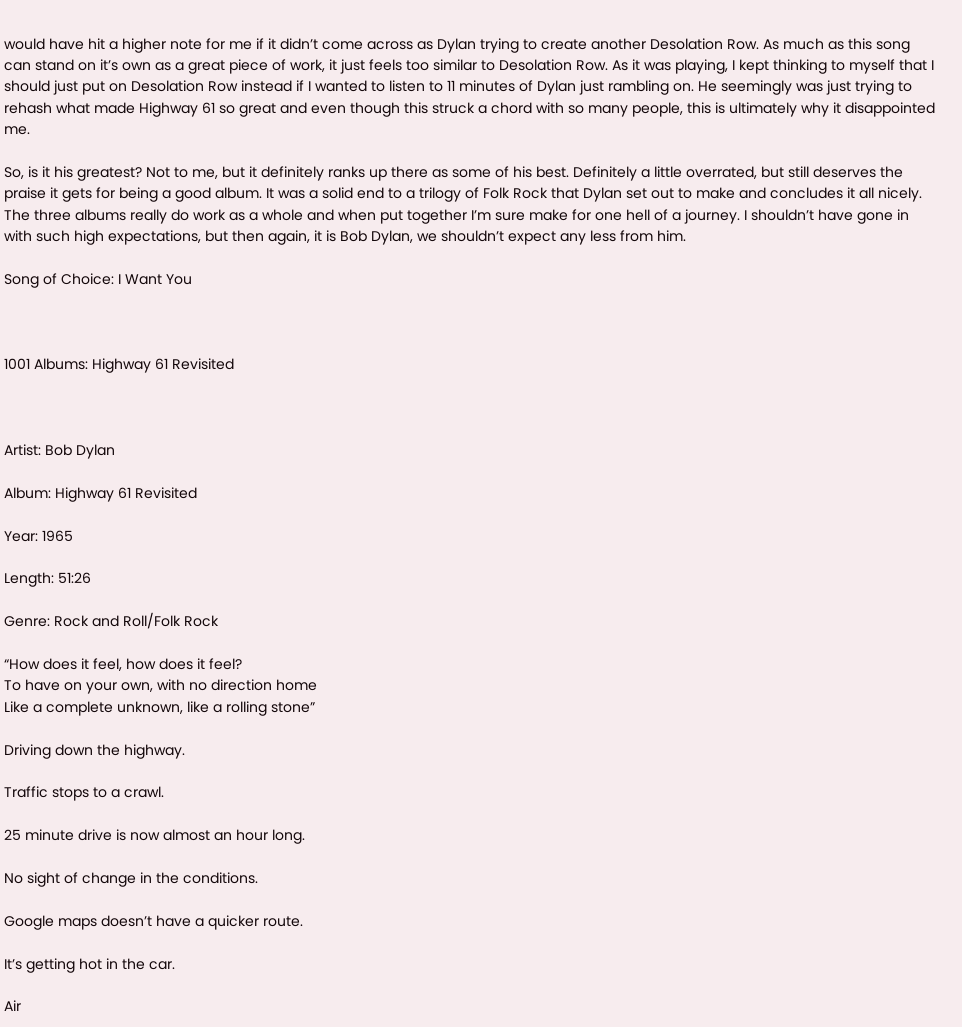would have hit a higher note for me if it didn’t come across as Dylan trying to create another Desolation Row. As much as this song can stand on it’s own as a great piece of work, it just feels too similar to Desolation Row. As it was playing, I kept thinking to myself that I should just put on Desolation Row instead if I wanted to listen to 11 minutes of Dylan just rambling on. He seemingly was just trying to rehash what made Highway 61 so great and even though this struck a chord with so many people, this is ultimately why it disappointed me.

So, is it his greatest? Not to me, but it definitely ranks up there as some of his best. Definitely a little overrated, but still deserves the praise it gets for being a good album. It was a solid end to a trilogy of Folk Rock that Dylan set out to make and concludes it all nicely. The three albums really do work as a whole and when put together I’m sure make for one hell of a journey. I shouldn’t have gone in with such high expectations, but then again, it is Bob Dylan, we shouldn’t expect any less from him.

Song of Choice: I Want You



1001 Albums: Highway 61 Revisited



Artist: Bob Dylan

Album: Highway 61 Revisited

Year: 1965

Length: 51:26

Genre: Rock and Roll/Folk Rock

“How does it feel, how does it feel?
To have on your own, with no direction home
Like a complete unknown, like a rolling stone”

Driving down the highway.

Traffic stops to a crawl.

25 minute drive is now almost an hour long.

No sight of change in the conditions.

Google maps doesn’t have a quicker route.

It’s getting hot in the car.

Air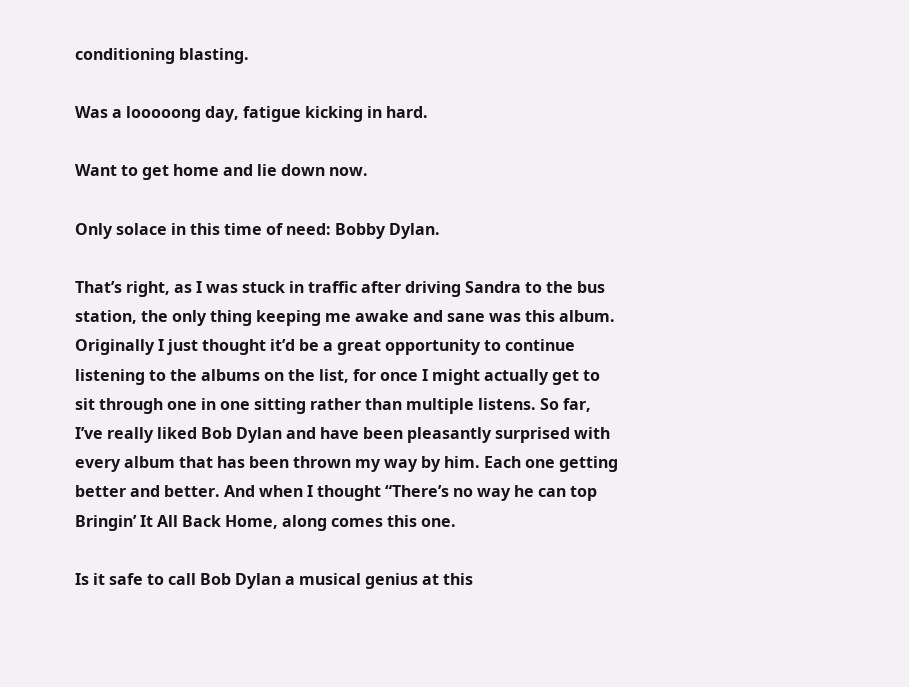conditioning blasting.

Was a looooong day, fatigue kicking in hard.

Want to get home and lie down now.

Only solace in this time of need: Bobby Dylan.

That’s right, as I was stuck in traffic after driving Sandra to the bus station, the only thing keeping me awake and sane was this album. Originally I just thought it’d be a great opportunity to continue listening to the albums on the list, for once I might actually get to sit through one in one sitting rather than multiple listens. So far, I’ve really liked Bob Dylan and have been pleasantly surprised with every album that has been thrown my way by him. Each one getting better and better. And when I thought “There’s no way he can top Bringin’ It All Back Home, along comes this one.

Is it safe to call Bob Dylan a musical genius at this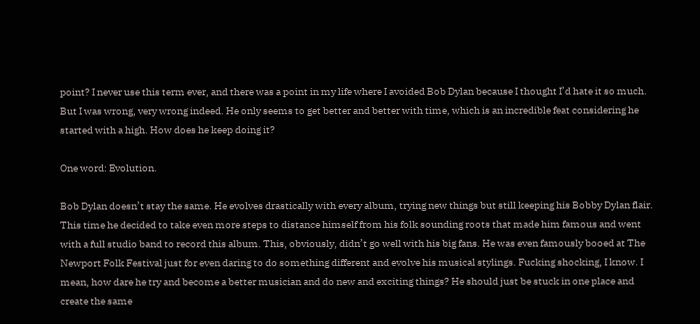point? I never use this term ever, and there was a point in my life where I avoided Bob Dylan because I thought I’d hate it so much. But I was wrong, very wrong indeed. He only seems to get better and better with time, which is an incredible feat considering he started with a high. How does he keep doing it?

One word: Evolution.

Bob Dylan doesn’t stay the same. He evolves drastically with every album, trying new things but still keeping his Bobby Dylan flair. This time he decided to take even more steps to distance himself from his folk sounding roots that made him famous and went with a full studio band to record this album. This, obviously, didn’t go well with his big fans. He was even famously booed at The Newport Folk Festival just for even daring to do something different and evolve his musical stylings. Fucking shocking, I know. I mean, how dare he try and become a better musician and do new and exciting things? He should just be stuck in one place and create the same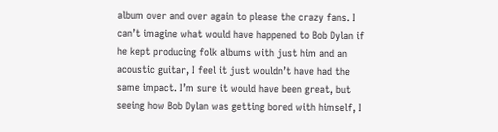album over and over again to please the crazy fans. I can’t imagine what would have happened to Bob Dylan if he kept producing folk albums with just him and an acoustic guitar, I feel it just wouldn’t have had the same impact. I’m sure it would have been great, but seeing how Bob Dylan was getting bored with himself, I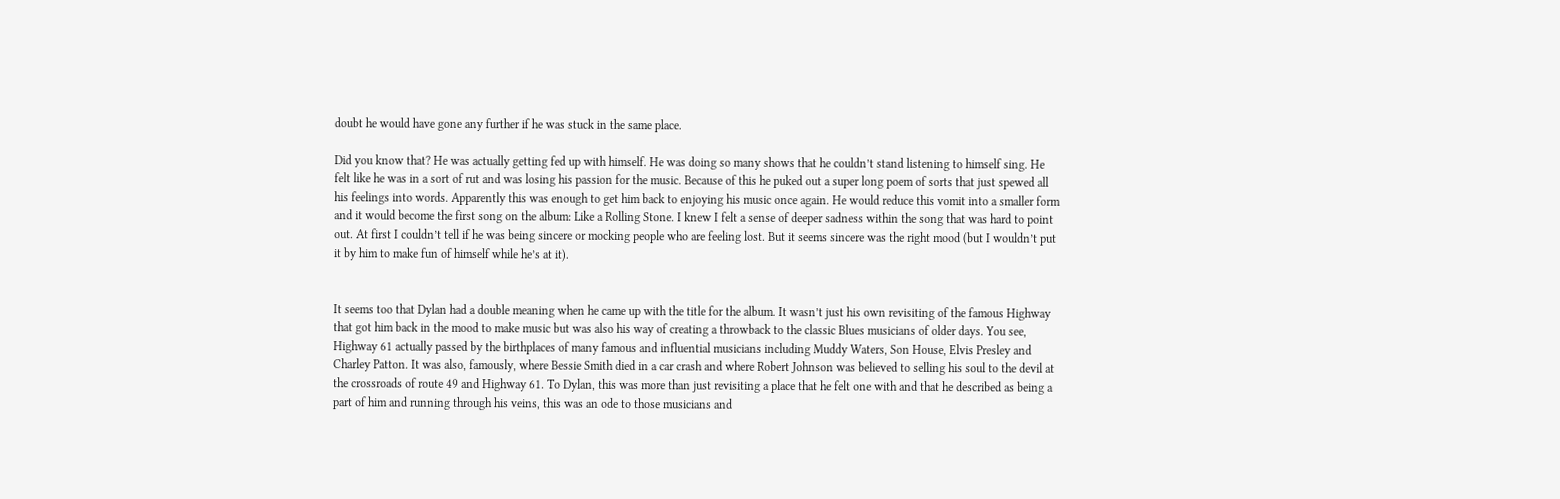doubt he would have gone any further if he was stuck in the same place.

Did you know that? He was actually getting fed up with himself. He was doing so many shows that he couldn’t stand listening to himself sing. He felt like he was in a sort of rut and was losing his passion for the music. Because of this he puked out a super long poem of sorts that just spewed all his feelings into words. Apparently this was enough to get him back to enjoying his music once again. He would reduce this vomit into a smaller form and it would become the first song on the album: Like a Rolling Stone. I knew I felt a sense of deeper sadness within the song that was hard to point out. At first I couldn’t tell if he was being sincere or mocking people who are feeling lost. But it seems sincere was the right mood (but I wouldn’t put it by him to make fun of himself while he’s at it).


It seems too that Dylan had a double meaning when he came up with the title for the album. It wasn’t just his own revisiting of the famous Highway that got him back in the mood to make music but was also his way of creating a throwback to the classic Blues musicians of older days. You see, Highway 61 actually passed by the birthplaces of many famous and influential musicians including Muddy Waters, Son House, Elvis Presley and Charley Patton. It was also, famously, where Bessie Smith died in a car crash and where Robert Johnson was believed to selling his soul to the devil at the crossroads of route 49 and Highway 61. To Dylan, this was more than just revisiting a place that he felt one with and that he described as being a part of him and running through his veins, this was an ode to those musicians and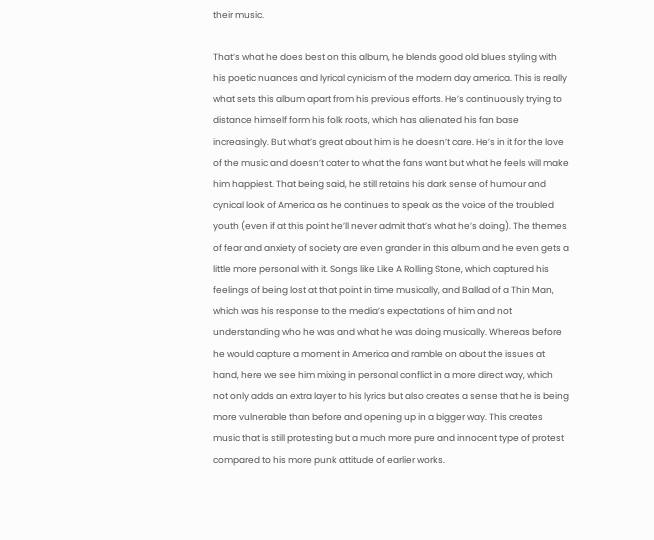their music.

That’s what he does best on this album, he blends good old blues styling with his poetic nuances and lyrical cynicism of the modern day america. This is really what sets this album apart from his previous efforts. He’s continuously trying to distance himself form his folk roots, which has alienated his fan base increasingly. But what’s great about him is he doesn’t care. He’s in it for the love of the music and doesn’t cater to what the fans want but what he feels will make him happiest. That being said, he still retains his dark sense of humour and cynical look of America as he continues to speak as the voice of the troubled youth (even if at this point he’ll never admit that’s what he’s doing). The themes of fear and anxiety of society are even grander in this album and he even gets a little more personal with it. Songs like Like A Rolling Stone, which captured his feelings of being lost at that point in time musically, and Ballad of a Thin Man, which was his response to the media’s expectations of him and not understanding who he was and what he was doing musically. Whereas before he would capture a moment in America and ramble on about the issues at hand, here we see him mixing in personal conflict in a more direct way, which not only adds an extra layer to his lyrics but also creates a sense that he is being more vulnerable than before and opening up in a bigger way. This creates music that is still protesting but a much more pure and innocent type of protest compared to his more punk attitude of earlier works.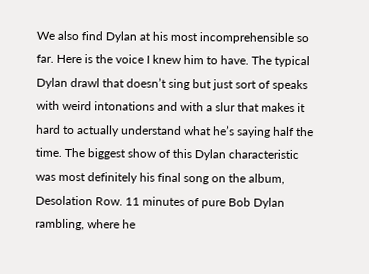We also find Dylan at his most incomprehensible so far. Here is the voice I knew him to have. The typical Dylan drawl that doesn’t sing but just sort of speaks with weird intonations and with a slur that makes it hard to actually understand what he’s saying half the time. The biggest show of this Dylan characteristic was most definitely his final song on the album, Desolation Row. 11 minutes of pure Bob Dylan rambling, where he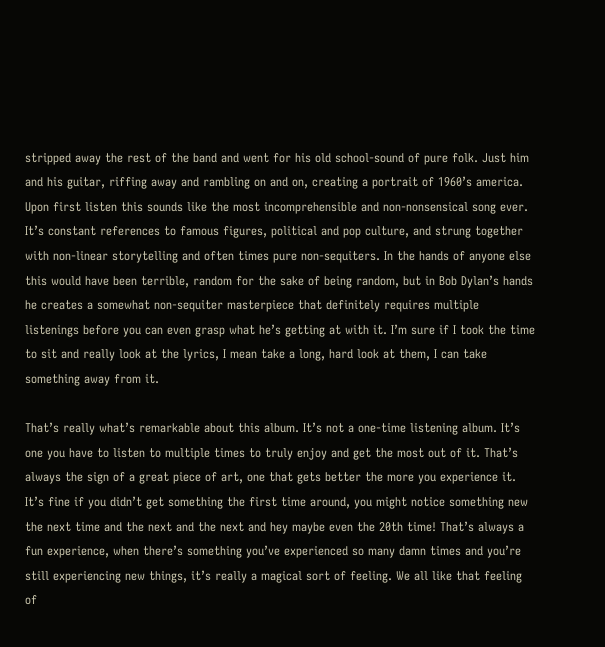stripped away the rest of the band and went for his old school-sound of pure folk. Just him and his guitar, riffing away and rambling on and on, creating a portrait of 1960’s america. Upon first listen this sounds like the most incomprehensible and non-nonsensical song ever. It’s constant references to famous figures, political and pop culture, and strung together with non-linear storytelling and often times pure non-sequiters. In the hands of anyone else this would have been terrible, random for the sake of being random, but in Bob Dylan’s hands he creates a somewhat non-sequiter masterpiece that definitely requires multiple listenings before you can even grasp what he’s getting at with it. I’m sure if I took the time to sit and really look at the lyrics, I mean take a long, hard look at them, I can take something away from it.

That’s really what’s remarkable about this album. It’s not a one-time listening album. It’s one you have to listen to multiple times to truly enjoy and get the most out of it. That’s always the sign of a great piece of art, one that gets better the more you experience it. It’s fine if you didn’t get something the first time around, you might notice something new the next time and the next and the next and hey maybe even the 20th time! That’s always a fun experience, when there’s something you’ve experienced so many damn times and you’re still experiencing new things, it’s really a magical sort of feeling. We all like that feeling of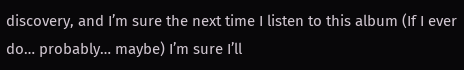discovery, and I’m sure the next time I listen to this album (If I ever do… probably… maybe) I’m sure I’ll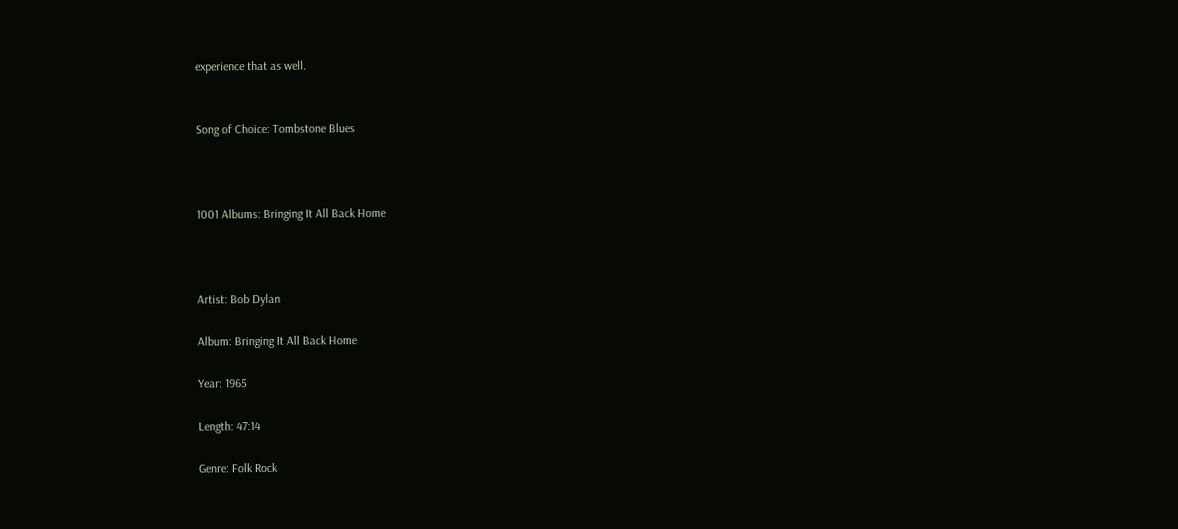experience that as well.


Song of Choice: Tombstone Blues



1001 Albums: Bringing It All Back Home



Artist: Bob Dylan

Album: Bringing It All Back Home

Year: 1965

Length: 47:14

Genre: Folk Rock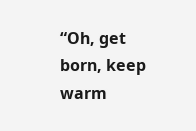“Oh, get born, keep warm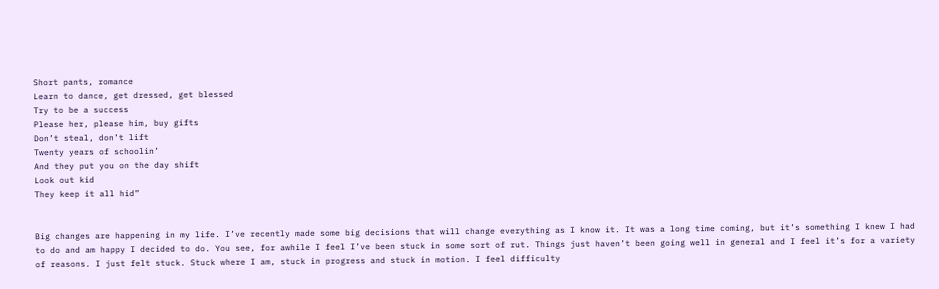Short pants, romance
Learn to dance, get dressed, get blessed
Try to be a success
Please her, please him, buy gifts
Don’t steal, don’t lift
Twenty years of schoolin’
And they put you on the day shift
Look out kid
They keep it all hid”


Big changes are happening in my life. I’ve recently made some big decisions that will change everything as I know it. It was a long time coming, but it’s something I knew I had to do and am happy I decided to do. You see, for awhile I feel I’ve been stuck in some sort of rut. Things just haven’t been going well in general and I feel it’s for a variety of reasons. I just felt stuck. Stuck where I am, stuck in progress and stuck in motion. I feel difficulty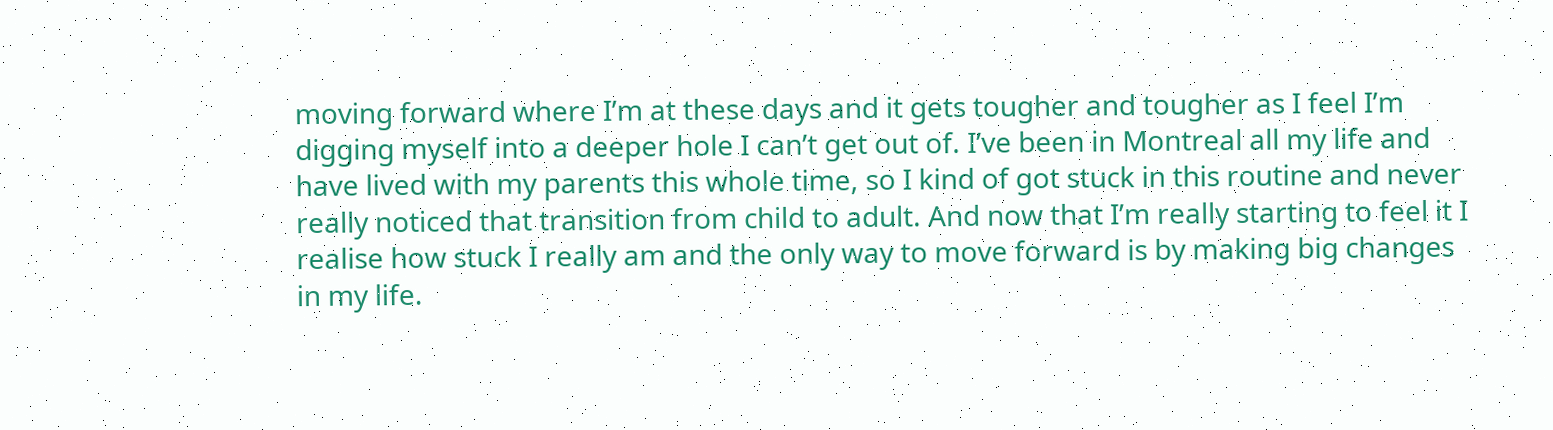moving forward where I’m at these days and it gets tougher and tougher as I feel I’m digging myself into a deeper hole I can’t get out of. I’ve been in Montreal all my life and have lived with my parents this whole time, so I kind of got stuck in this routine and never really noticed that transition from child to adult. And now that I’m really starting to feel it I realise how stuck I really am and the only way to move forward is by making big changes in my life.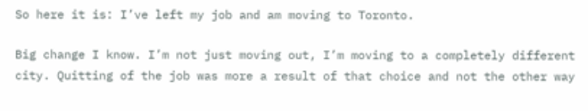So here it is: I’ve left my job and am moving to Toronto.

Big change I know. I’m not just moving out, I’m moving to a completely different city. Quitting of the job was more a result of that choice and not the other way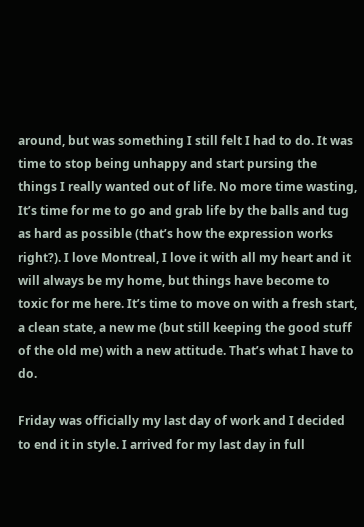around, but was something I still felt I had to do. It was time to stop being unhappy and start pursing the things I really wanted out of life. No more time wasting, It’s time for me to go and grab life by the balls and tug as hard as possible (that’s how the expression works right?). I love Montreal, I love it with all my heart and it will always be my home, but things have become to toxic for me here. It’s time to move on with a fresh start, a clean state, a new me (but still keeping the good stuff of the old me) with a new attitude. That’s what I have to do.

Friday was officially my last day of work and I decided to end it in style. I arrived for my last day in full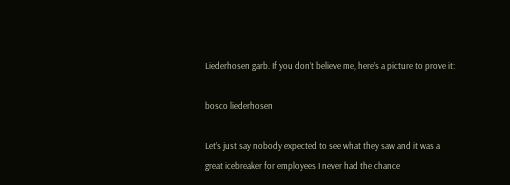Liederhosen garb. If you don’t believe me, here’s a picture to prove it:

bosco liederhosen

Let’s just say nobody expected to see what they saw and it was a great icebreaker for employees I never had the chance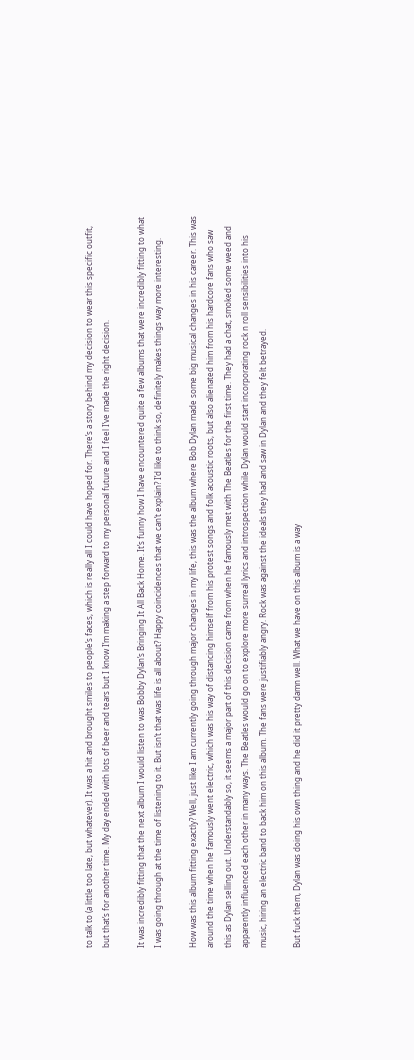to talk to (a little too late, but whatever). It was a hit and brought smiles to people’s faces, which is really all I could have hoped for. There’s a story behind my decision to wear this specific outfit, but that’s for another time. My day ended with lots of beer and tears but I know I’m making a step forward to my personal future and I feel I’ve made the right decision.

It was incredibly fitting that the next album I would listen to was Bobby Dylan’s Bringing It All Back Home. It’s funny how I have encountered quite a few albums that were incredibly fitting to what I was going through at the time of listening to it. But isn’t that was life is all about? Happy coincidences that we can’t explain? I’d like to think so, definitely makes things way more interesting.

How was this album fitting exactly? Well, just like I am currently going through major changes in my life, this was the album where Bob Dylan made some big musical changes in his career. This was around the time when he famously went electric, which was his way of distancing himself from his protest songs and folk acoustic roots, but also alienated him from his hardcore fans who saw this as Dylan selling out. Understandably so, it seems a major part of this decision came from when he famously met with The Beatles for the first time. They had a chat, smoked some weed and apparently influenced each other in many ways. The Beatles would go on to explore more surreal lyrics and introspection while Dylan would start incorporating rock n roll sensibilities into his music, hiring an electric band to back him on this album. The fans were justifiably angry. Rock was against the ideals they had and saw in Dylan and they felt betrayed.

But fuck them, Dylan was doing his own thing and he did it pretty damn well. What we have on this album is a way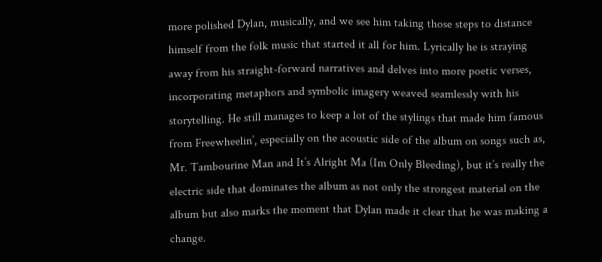more polished Dylan, musically, and we see him taking those steps to distance himself from the folk music that started it all for him. Lyrically he is straying away from his straight-forward narratives and delves into more poetic verses, incorporating metaphors and symbolic imagery weaved seamlessly with his storytelling. He still manages to keep a lot of the stylings that made him famous from Freewheelin’, especially on the acoustic side of the album on songs such as, Mr. Tambourine Man and It’s Alright Ma (Im Only Bleeding), but it’s really the electric side that dominates the album as not only the strongest material on the album but also marks the moment that Dylan made it clear that he was making a change.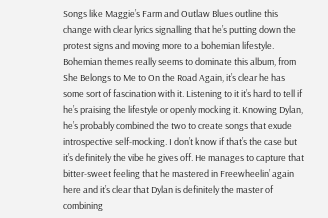Songs like Maggie’s Farm and Outlaw Blues outline this change with clear lyrics signalling that he’s putting down the protest signs and moving more to a bohemian lifestyle. Bohemian themes really seems to dominate this album, from She Belongs to Me to On the Road Again, it’s clear he has some sort of fascination with it. Listening to it it’s hard to tell if he’s praising the lifestyle or openly mocking it. Knowing Dylan, he’s probably combined the two to create songs that exude introspective self-mocking. I don’t know if that’s the case but it’s definitely the vibe he gives off. He manages to capture that bitter-sweet feeling that he mastered in Freewheelin’ again here and it’s clear that Dylan is definitely the master of combining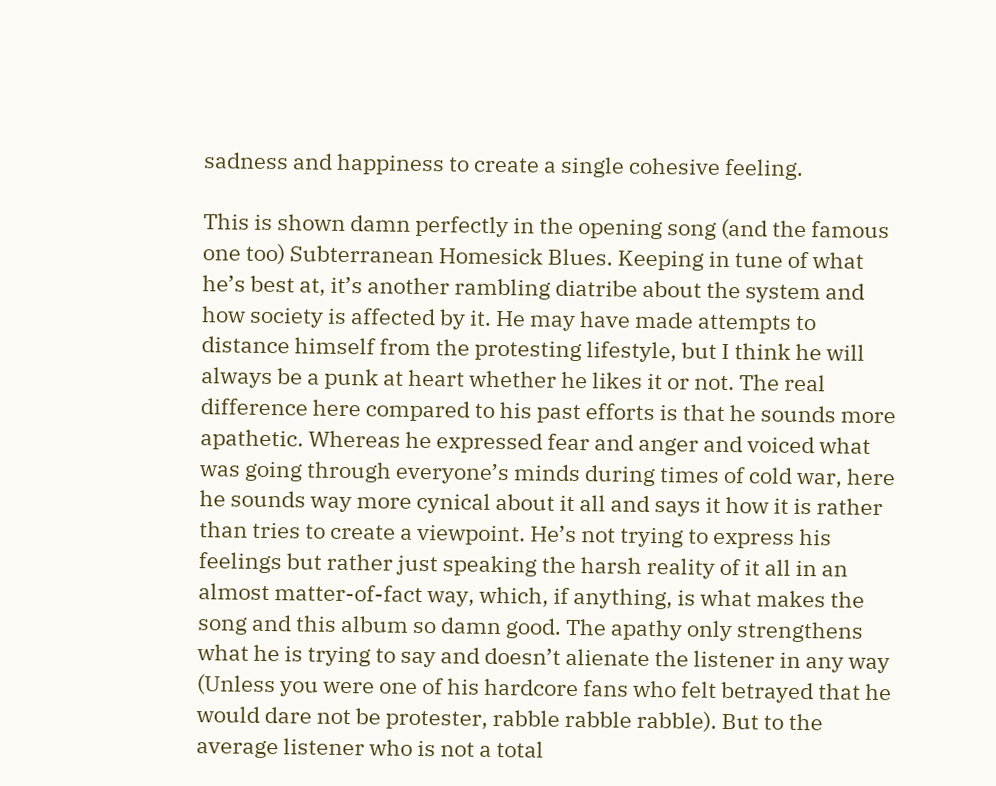sadness and happiness to create a single cohesive feeling.

This is shown damn perfectly in the opening song (and the famous one too) Subterranean Homesick Blues. Keeping in tune of what he’s best at, it’s another rambling diatribe about the system and how society is affected by it. He may have made attempts to distance himself from the protesting lifestyle, but I think he will always be a punk at heart whether he likes it or not. The real difference here compared to his past efforts is that he sounds more apathetic. Whereas he expressed fear and anger and voiced what was going through everyone’s minds during times of cold war, here he sounds way more cynical about it all and says it how it is rather than tries to create a viewpoint. He’s not trying to express his feelings but rather just speaking the harsh reality of it all in an almost matter-of-fact way, which, if anything, is what makes the song and this album so damn good. The apathy only strengthens what he is trying to say and doesn’t alienate the listener in any way (Unless you were one of his hardcore fans who felt betrayed that he would dare not be protester, rabble rabble rabble). But to the average listener who is not a total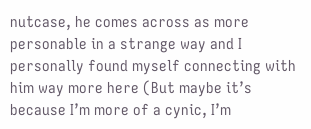nutcase, he comes across as more personable in a strange way and I personally found myself connecting with him way more here (But maybe it’s because I’m more of a cynic, I’m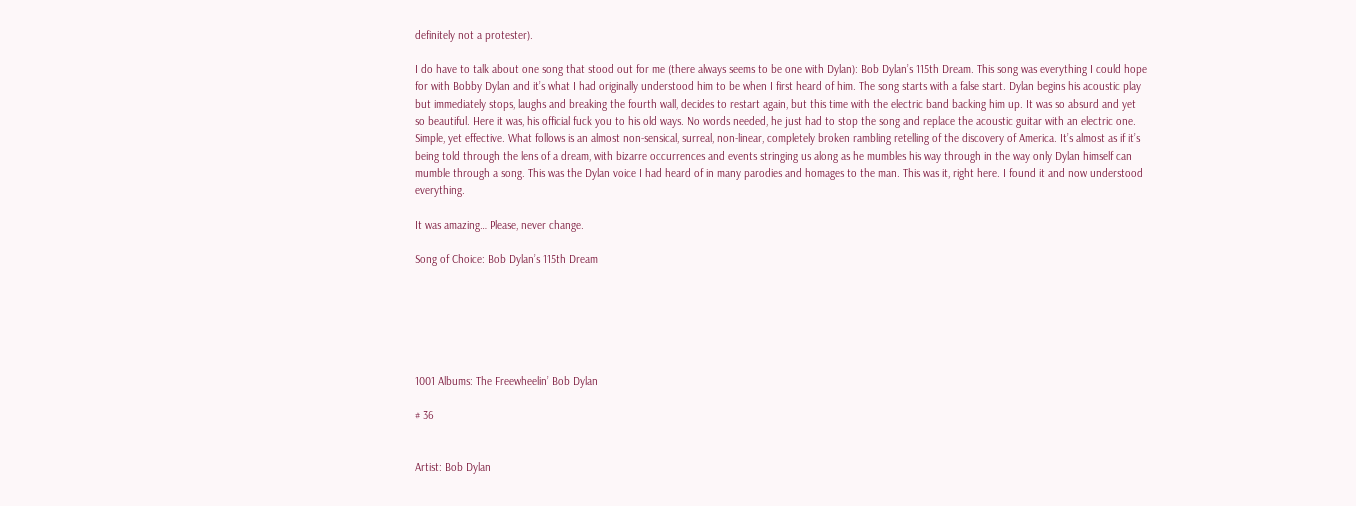definitely not a protester).

I do have to talk about one song that stood out for me (there always seems to be one with Dylan): Bob Dylan’s 115th Dream. This song was everything I could hope for with Bobby Dylan and it’s what I had originally understood him to be when I first heard of him. The song starts with a false start. Dylan begins his acoustic play but immediately stops, laughs and breaking the fourth wall, decides to restart again, but this time with the electric band backing him up. It was so absurd and yet so beautiful. Here it was, his official fuck you to his old ways. No words needed, he just had to stop the song and replace the acoustic guitar with an electric one. Simple, yet effective. What follows is an almost non-sensical, surreal, non-linear, completely broken rambling retelling of the discovery of America. It’s almost as if it’s being told through the lens of a dream, with bizarre occurrences and events stringing us along as he mumbles his way through in the way only Dylan himself can mumble through a song. This was the Dylan voice I had heard of in many parodies and homages to the man. This was it, right here. I found it and now understood everything.

It was amazing… Please, never change.

Song of Choice: Bob Dylan’s 115th Dream






1001 Albums: The Freewheelin’ Bob Dylan

# 36


Artist: Bob Dylan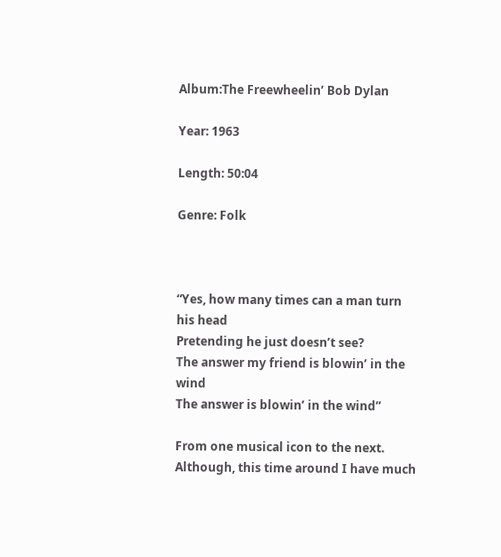Album:The Freewheelin’ Bob Dylan

Year: 1963

Length: 50:04

Genre: Folk



“Yes, how many times can a man turn his head
Pretending he just doesn’t see?
The answer my friend is blowin’ in the wind
The answer is blowin’ in the wind”

From one musical icon to the next. Although, this time around I have much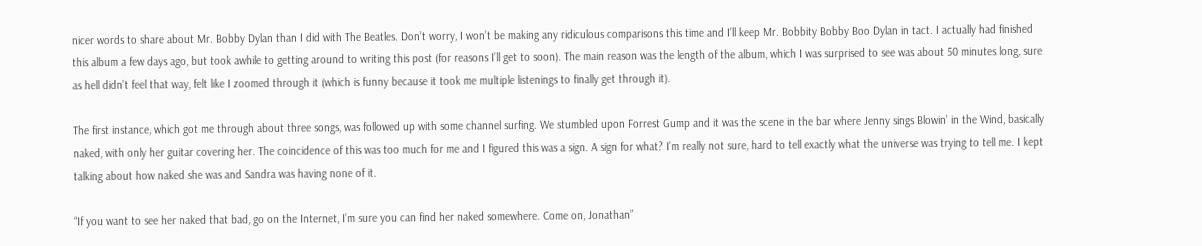nicer words to share about Mr. Bobby Dylan than I did with The Beatles. Don’t worry, I won’t be making any ridiculous comparisons this time and I’ll keep Mr. Bobbity Bobby Boo Dylan in tact. I actually had finished this album a few days ago, but took awhile to getting around to writing this post (for reasons I’ll get to soon). The main reason was the length of the album, which I was surprised to see was about 50 minutes long, sure as hell didn’t feel that way, felt like I zoomed through it (which is funny because it took me multiple listenings to finally get through it).

The first instance, which got me through about three songs, was followed up with some channel surfing. We stumbled upon Forrest Gump and it was the scene in the bar where Jenny sings Blowin’ in the Wind, basically naked, with only her guitar covering her. The coincidence of this was too much for me and I figured this was a sign. A sign for what? I’m really not sure, hard to tell exactly what the universe was trying to tell me. I kept talking about how naked she was and Sandra was having none of it.

“If you want to see her naked that bad, go on the Internet, I’m sure you can find her naked somewhere. Come on, Jonathan”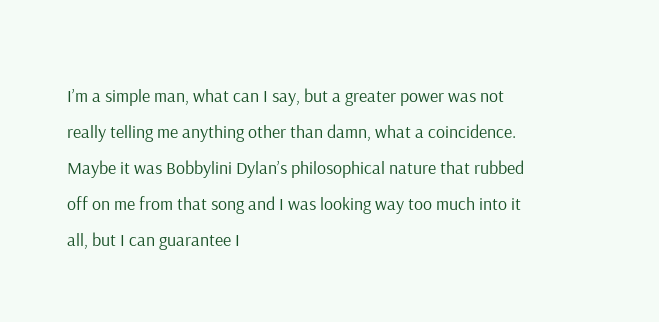I’m a simple man, what can I say, but a greater power was not really telling me anything other than damn, what a coincidence. Maybe it was Bobbylini Dylan’s philosophical nature that rubbed off on me from that song and I was looking way too much into it all, but I can guarantee I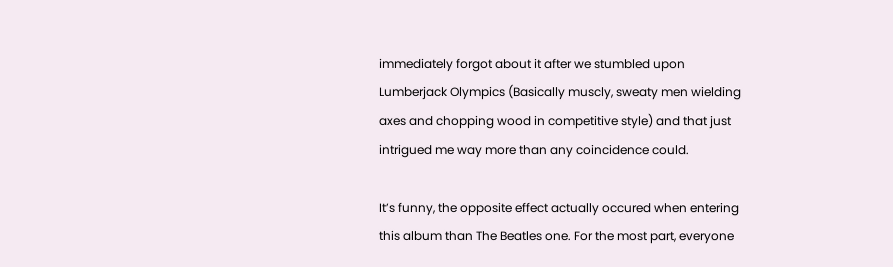immediately forgot about it after we stumbled upon Lumberjack Olympics (Basically muscly, sweaty men wielding axes and chopping wood in competitive style) and that just intrigued me way more than any coincidence could.

It’s funny, the opposite effect actually occured when entering this album than The Beatles one. For the most part, everyone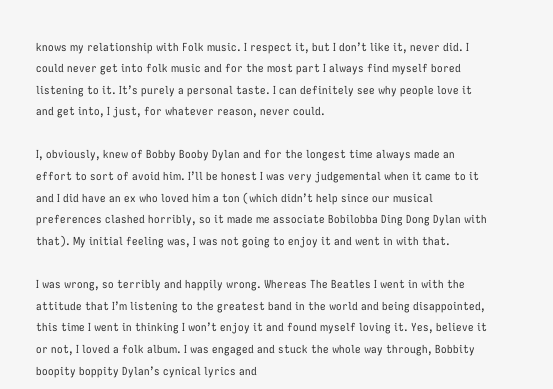knows my relationship with Folk music. I respect it, but I don’t like it, never did. I could never get into folk music and for the most part I always find myself bored listening to it. It’s purely a personal taste. I can definitely see why people love it and get into, I just, for whatever reason, never could.

I, obviously, knew of Bobby Booby Dylan and for the longest time always made an effort to sort of avoid him. I’ll be honest I was very judgemental when it came to it and I did have an ex who loved him a ton (which didn’t help since our musical preferences clashed horribly, so it made me associate Bobilobba Ding Dong Dylan with that). My initial feeling was, I was not going to enjoy it and went in with that.

I was wrong, so terribly and happily wrong. Whereas The Beatles I went in with the attitude that I’m listening to the greatest band in the world and being disappointed, this time I went in thinking I won’t enjoy it and found myself loving it. Yes, believe it or not, I loved a folk album. I was engaged and stuck the whole way through, Bobbity boopity boppity Dylan’s cynical lyrics and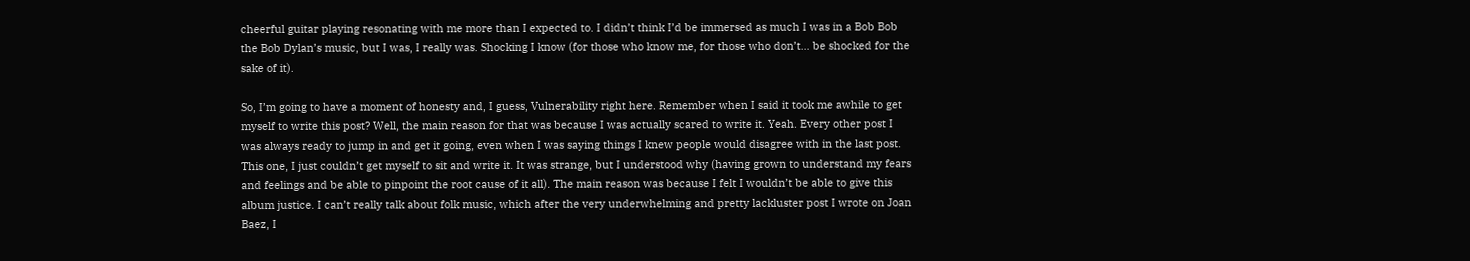cheerful guitar playing resonating with me more than I expected to. I didn’t think I’d be immersed as much I was in a Bob Bob the Bob Dylan’s music, but I was, I really was. Shocking I know (for those who know me, for those who don’t… be shocked for the sake of it).

So, I’m going to have a moment of honesty and, I guess, Vulnerability right here. Remember when I said it took me awhile to get myself to write this post? Well, the main reason for that was because I was actually scared to write it. Yeah. Every other post I was always ready to jump in and get it going, even when I was saying things I knew people would disagree with in the last post. This one, I just couldn’t get myself to sit and write it. It was strange, but I understood why (having grown to understand my fears and feelings and be able to pinpoint the root cause of it all). The main reason was because I felt I wouldn’t be able to give this album justice. I can’t really talk about folk music, which after the very underwhelming and pretty lackluster post I wrote on Joan Baez, I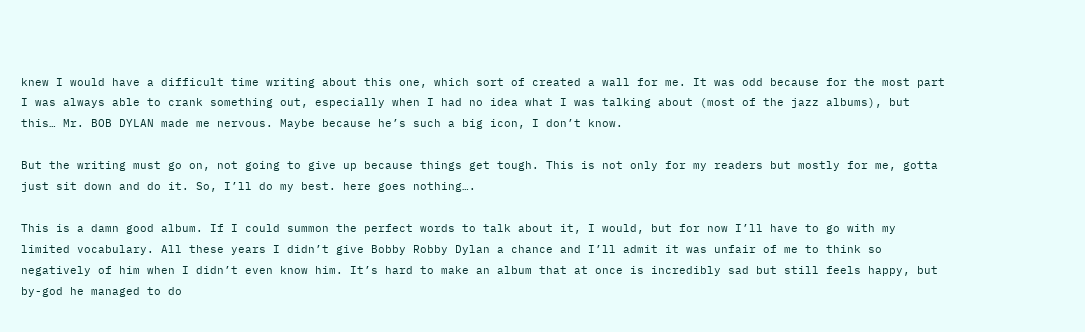knew I would have a difficult time writing about this one, which sort of created a wall for me. It was odd because for the most part I was always able to crank something out, especially when I had no idea what I was talking about (most of the jazz albums), but this… Mr. BOB DYLAN made me nervous. Maybe because he’s such a big icon, I don’t know.

But the writing must go on, not going to give up because things get tough. This is not only for my readers but mostly for me, gotta just sit down and do it. So, I’ll do my best. here goes nothing….

This is a damn good album. If I could summon the perfect words to talk about it, I would, but for now I’ll have to go with my limited vocabulary. All these years I didn’t give Bobby Robby Dylan a chance and I’ll admit it was unfair of me to think so negatively of him when I didn’t even know him. It’s hard to make an album that at once is incredibly sad but still feels happy, but by-god he managed to do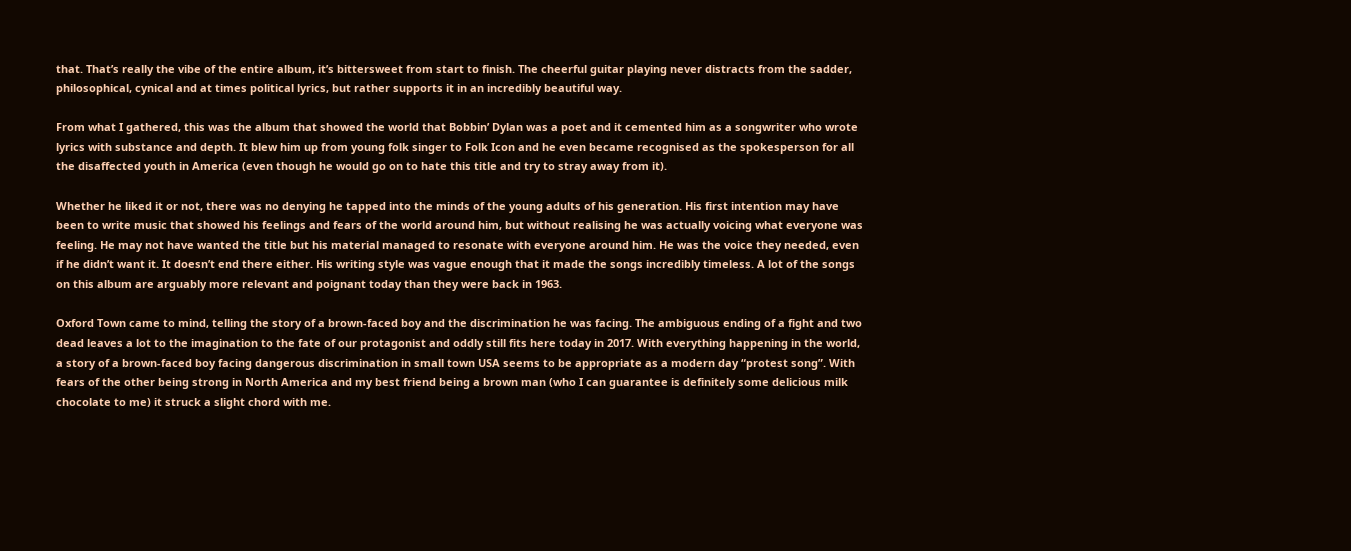that. That’s really the vibe of the entire album, it’s bittersweet from start to finish. The cheerful guitar playing never distracts from the sadder, philosophical, cynical and at times political lyrics, but rather supports it in an incredibly beautiful way.

From what I gathered, this was the album that showed the world that Bobbin’ Dylan was a poet and it cemented him as a songwriter who wrote lyrics with substance and depth. It blew him up from young folk singer to Folk Icon and he even became recognised as the spokesperson for all the disaffected youth in America (even though he would go on to hate this title and try to stray away from it).

Whether he liked it or not, there was no denying he tapped into the minds of the young adults of his generation. His first intention may have been to write music that showed his feelings and fears of the world around him, but without realising he was actually voicing what everyone was feeling. He may not have wanted the title but his material managed to resonate with everyone around him. He was the voice they needed, even if he didn’t want it. It doesn’t end there either. His writing style was vague enough that it made the songs incredibly timeless. A lot of the songs on this album are arguably more relevant and poignant today than they were back in 1963.

Oxford Town came to mind, telling the story of a brown-faced boy and the discrimination he was facing. The ambiguous ending of a fight and two dead leaves a lot to the imagination to the fate of our protagonist and oddly still fits here today in 2017. With everything happening in the world, a story of a brown-faced boy facing dangerous discrimination in small town USA seems to be appropriate as a modern day “protest song”. With fears of the other being strong in North America and my best friend being a brown man (who I can guarantee is definitely some delicious milk chocolate to me) it struck a slight chord with me.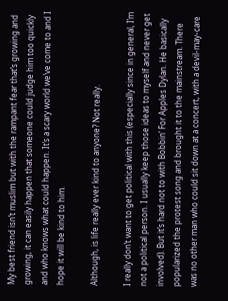My best friend isn’t muslim but with the rampant fear that’s growing and growing, it can easily happen that someone could judge him too quickly and who knows what could happen. It’s a scary world we’ve come to and I hope it will be kind to him.

Although, is life really ever kind to anyone? Not really.

I really don’t want to get political with this (especially since in general, I’m not a political person. I usually keep those ideas to myself and never get involved). But it’s hard not to with Bobbin’ For Apples Dylan. He basically popularized the protest song and brought it to the mainstream. There was no other man who could sit down at a concert, with a devil-may-care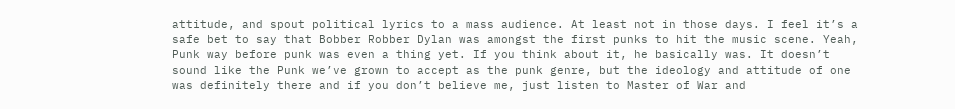attitude, and spout political lyrics to a mass audience. At least not in those days. I feel it’s a safe bet to say that Bobber Robber Dylan was amongst the first punks to hit the music scene. Yeah, Punk way before punk was even a thing yet. If you think about it, he basically was. It doesn’t sound like the Punk we’ve grown to accept as the punk genre, but the ideology and attitude of one was definitely there and if you don’t believe me, just listen to Master of War and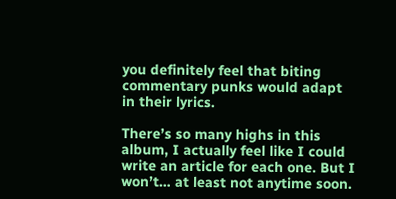you definitely feel that biting commentary punks would adapt in their lyrics.

There’s so many highs in this album, I actually feel like I could write an article for each one. But I won’t… at least not anytime soon.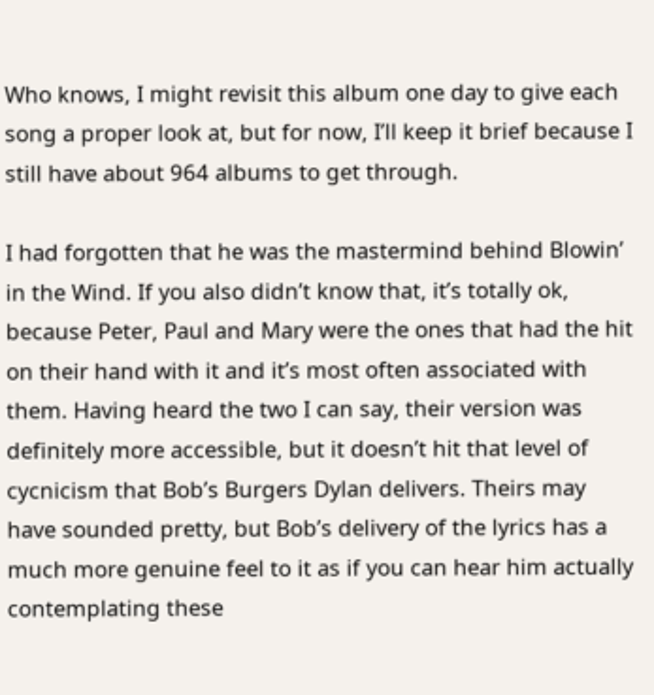Who knows, I might revisit this album one day to give each song a proper look at, but for now, I’ll keep it brief because I still have about 964 albums to get through.

I had forgotten that he was the mastermind behind Blowin’ in the Wind. If you also didn’t know that, it’s totally ok, because Peter, Paul and Mary were the ones that had the hit on their hand with it and it’s most often associated with them. Having heard the two I can say, their version was definitely more accessible, but it doesn’t hit that level of cycnicism that Bob’s Burgers Dylan delivers. Theirs may have sounded pretty, but Bob’s delivery of the lyrics has a much more genuine feel to it as if you can hear him actually contemplating these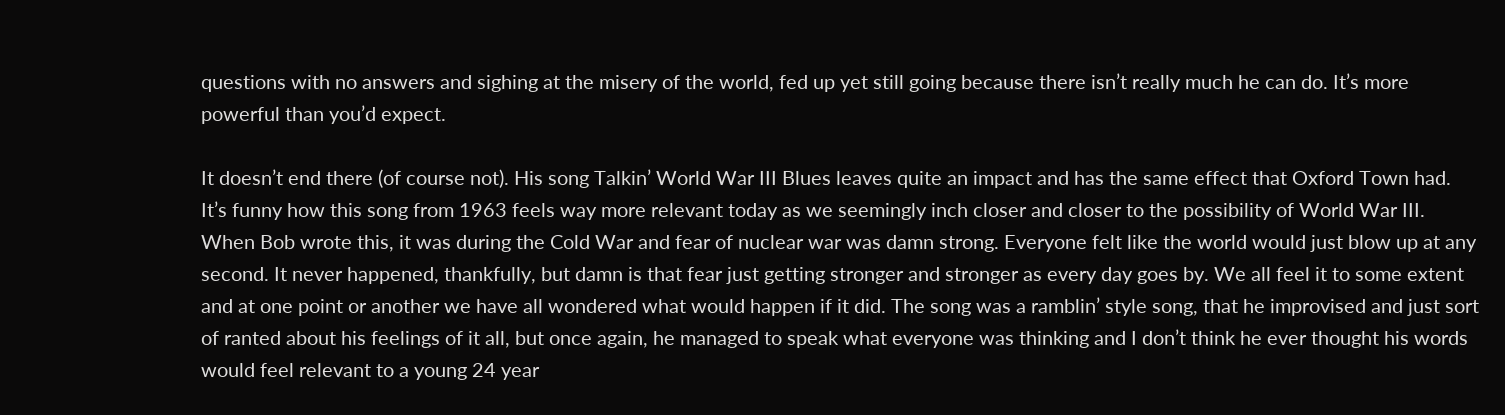questions with no answers and sighing at the misery of the world, fed up yet still going because there isn’t really much he can do. It’s more powerful than you’d expect.

It doesn’t end there (of course not). His song Talkin’ World War III Blues leaves quite an impact and has the same effect that Oxford Town had. It’s funny how this song from 1963 feels way more relevant today as we seemingly inch closer and closer to the possibility of World War III. When Bob wrote this, it was during the Cold War and fear of nuclear war was damn strong. Everyone felt like the world would just blow up at any second. It never happened, thankfully, but damn is that fear just getting stronger and stronger as every day goes by. We all feel it to some extent and at one point or another we have all wondered what would happen if it did. The song was a ramblin’ style song, that he improvised and just sort of ranted about his feelings of it all, but once again, he managed to speak what everyone was thinking and I don’t think he ever thought his words would feel relevant to a young 24 year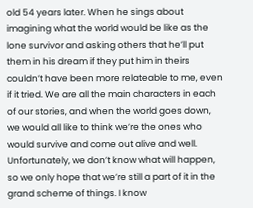old 54 years later. When he sings about imagining what the world would be like as the lone survivor and asking others that he’ll put them in his dream if they put him in theirs couldn’t have been more relateable to me, even if it tried. We are all the main characters in each of our stories, and when the world goes down, we would all like to think we’re the ones who would survive and come out alive and well. Unfortunately, we don’t know what will happen, so we only hope that we’re still a part of it in the grand scheme of things. I know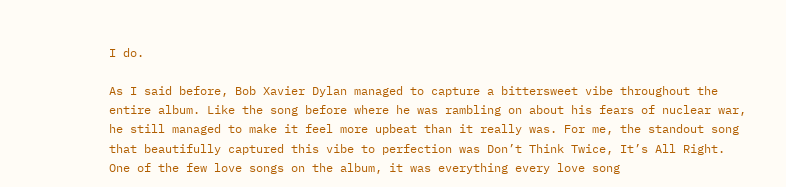I do.

As I said before, Bob Xavier Dylan managed to capture a bittersweet vibe throughout the entire album. Like the song before where he was rambling on about his fears of nuclear war, he still managed to make it feel more upbeat than it really was. For me, the standout song that beautifully captured this vibe to perfection was Don’t Think Twice, It’s All Right. One of the few love songs on the album, it was everything every love song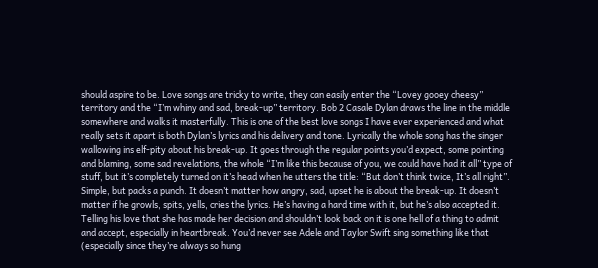should aspire to be. Love songs are tricky to write, they can easily enter the “Lovey gooey cheesy” territory and the “I’m whiny and sad, break-up” territory. Bob 2 Casale Dylan draws the line in the middle somewhere and walks it masterfully. This is one of the best love songs I have ever experienced and what really sets it apart is both Dylan’s lyrics and his delivery and tone. Lyrically the whole song has the singer wallowing ins elf-pity about his break-up. It goes through the regular points you’d expect, some pointing and blaming, some sad revelations, the whole “I’m like this because of you, we could have had it all” type of stuff, but it’s completely turned on it’s head when he utters the title: “But don’t think twice, It’s all right”. Simple, but packs a punch. It doesn’t matter how angry, sad, upset he is about the break-up. It doesn’t matter if he growls, spits, yells, cries the lyrics. He’s having a hard time with it, but he’s also accepted it. Telling his love that she has made her decision and shouldn’t look back on it is one hell of a thing to admit and accept, especially in heartbreak. You’d never see Adele and Taylor Swift sing something like that (especially since they’re always so hung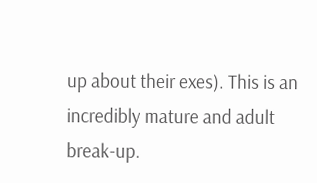up about their exes). This is an incredibly mature and adult break-up.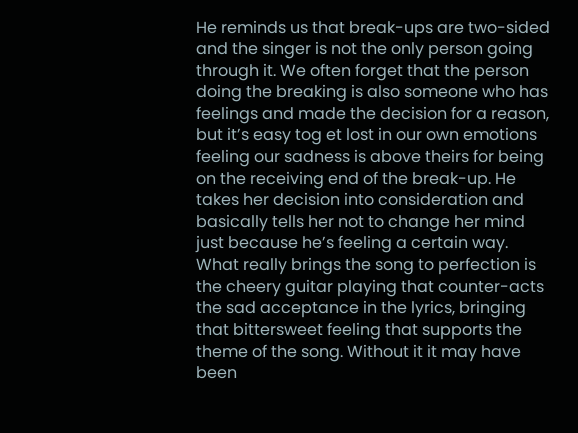He reminds us that break-ups are two-sided and the singer is not the only person going through it. We often forget that the person doing the breaking is also someone who has feelings and made the decision for a reason, but it’s easy tog et lost in our own emotions feeling our sadness is above theirs for being on the receiving end of the break-up. He takes her decision into consideration and basically tells her not to change her mind just because he’s feeling a certain way. What really brings the song to perfection is the cheery guitar playing that counter-acts the sad acceptance in the lyrics, bringing that bittersweet feeling that supports the theme of the song. Without it it may have been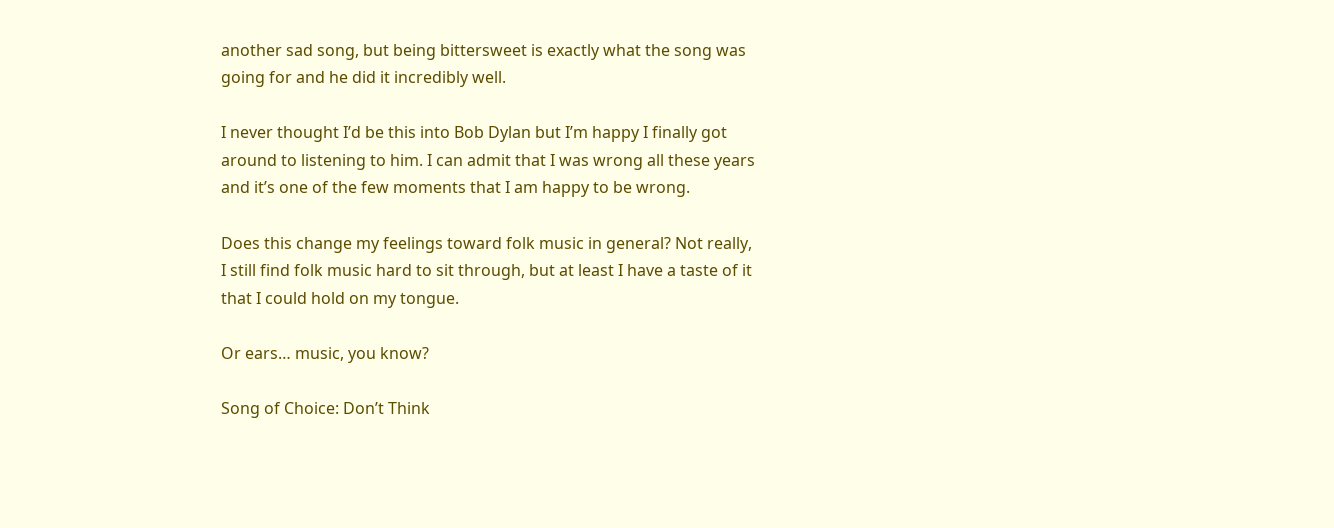another sad song, but being bittersweet is exactly what the song was going for and he did it incredibly well.

I never thought I’d be this into Bob Dylan but I’m happy I finally got around to listening to him. I can admit that I was wrong all these years and it’s one of the few moments that I am happy to be wrong.

Does this change my feelings toward folk music in general? Not really, I still find folk music hard to sit through, but at least I have a taste of it that I could hold on my tongue.

Or ears… music, you know?

Song of Choice: Don’t Think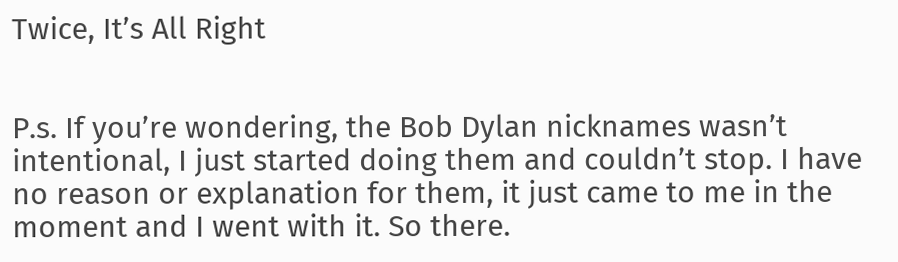Twice, It’s All Right


P.s. If you’re wondering, the Bob Dylan nicknames wasn’t intentional, I just started doing them and couldn’t stop. I have no reason or explanation for them, it just came to me in the moment and I went with it. So there.